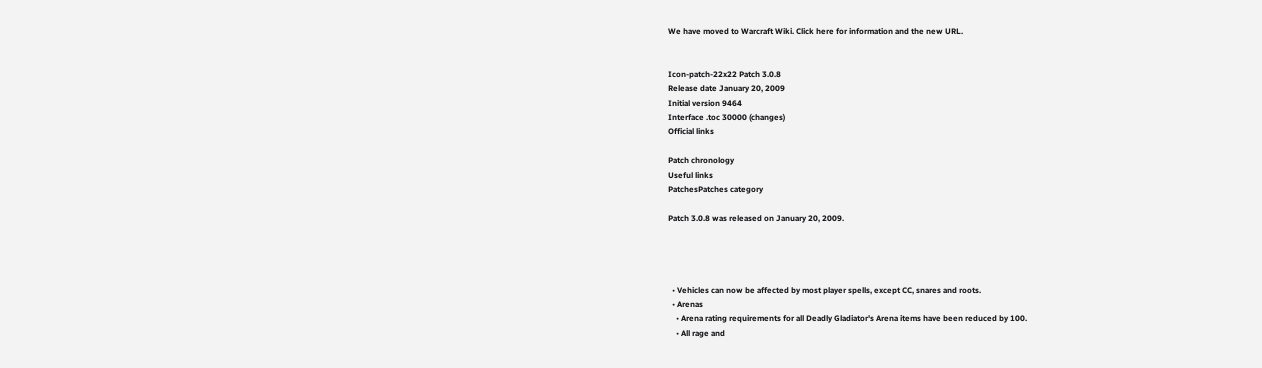We have moved to Warcraft Wiki. Click here for information and the new URL.


Icon-patch-22x22 Patch 3.0.8
Release date January 20, 2009
Initial version 9464
Interface .toc 30000 (changes)
Official links

Patch chronology
Useful links
PatchesPatches category

Patch 3.0.8 was released on January 20, 2009.




  • Vehicles can now be affected by most player spells, except CC, snares and roots.
  • Arenas
    • Arena rating requirements for all Deadly Gladiator's Arena items have been reduced by 100.
    • All rage and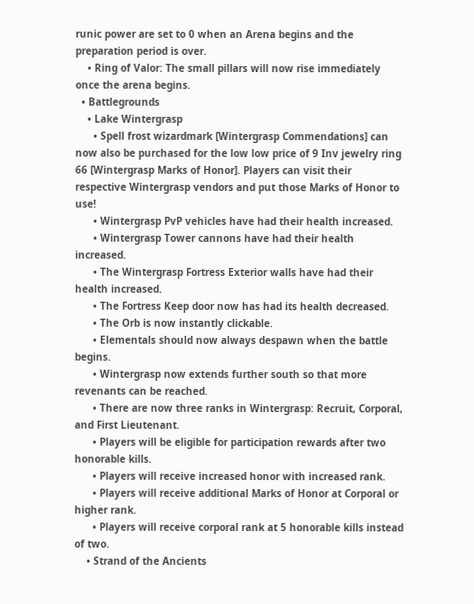runic power are set to 0 when an Arena begins and the preparation period is over.
    • Ring of Valor: The small pillars will now rise immediately once the arena begins.
  • Battlegrounds
    • Lake Wintergrasp
      • Spell frost wizardmark [Wintergrasp Commendations] can now also be purchased for the low low price of 9 Inv jewelry ring 66 [Wintergrasp Marks of Honor]. Players can visit their respective Wintergrasp vendors and put those Marks of Honor to use!
      • Wintergrasp PvP vehicles have had their health increased.
      • Wintergrasp Tower cannons have had their health increased.
      • The Wintergrasp Fortress Exterior walls have had their health increased.
      • The Fortress Keep door now has had its health decreased.
      • The Orb is now instantly clickable.
      • Elementals should now always despawn when the battle begins.
      • Wintergrasp now extends further south so that more revenants can be reached.
      • There are now three ranks in Wintergrasp: Recruit, Corporal, and First Lieutenant.
      • Players will be eligible for participation rewards after two honorable kills.
      • Players will receive increased honor with increased rank.
      • Players will receive additional Marks of Honor at Corporal or higher rank.
      • Players will receive corporal rank at 5 honorable kills instead of two.
    • Strand of the Ancients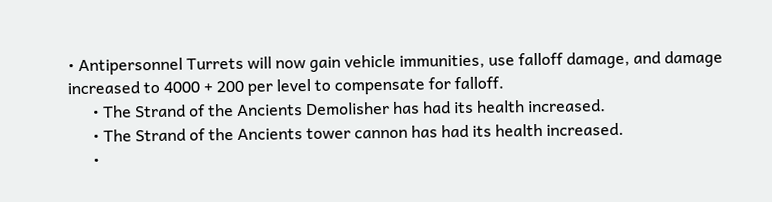• Antipersonnel Turrets will now gain vehicle immunities, use falloff damage, and damage increased to 4000 + 200 per level to compensate for falloff.
      • The Strand of the Ancients Demolisher has had its health increased.
      • The Strand of the Ancients tower cannon has had its health increased.
      •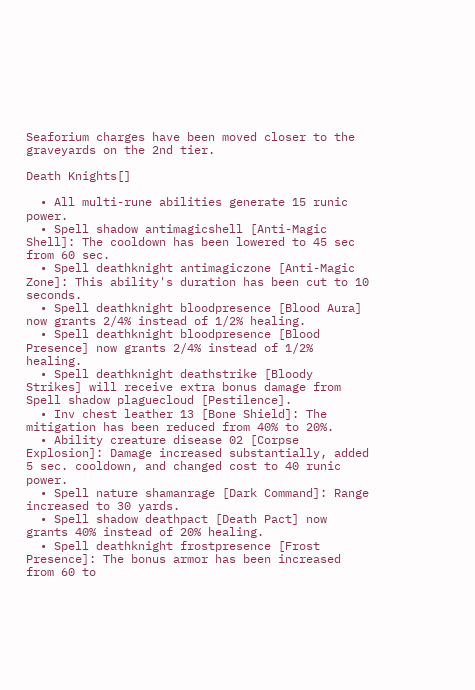Seaforium charges have been moved closer to the graveyards on the 2nd tier.

Death Knights[]

  • All multi-rune abilities generate 15 runic power.
  • Spell shadow antimagicshell [Anti-Magic Shell]: The cooldown has been lowered to 45 sec from 60 sec.
  • Spell deathknight antimagiczone [Anti-Magic Zone]: This ability's duration has been cut to 10 seconds.
  • Spell deathknight bloodpresence [Blood Aura] now grants 2/4% instead of 1/2% healing.
  • Spell deathknight bloodpresence [Blood Presence] now grants 2/4% instead of 1/2% healing.
  • Spell deathknight deathstrike [Bloody Strikes] will receive extra bonus damage from Spell shadow plaguecloud [Pestilence].
  • Inv chest leather 13 [Bone Shield]: The mitigation has been reduced from 40% to 20%.
  • Ability creature disease 02 [Corpse Explosion]: Damage increased substantially, added 5 sec. cooldown, and changed cost to 40 runic power.
  • Spell nature shamanrage [Dark Command]: Range increased to 30 yards.
  • Spell shadow deathpact [Death Pact] now grants 40% instead of 20% healing.
  • Spell deathknight frostpresence [Frost Presence]: The bonus armor has been increased from 60 to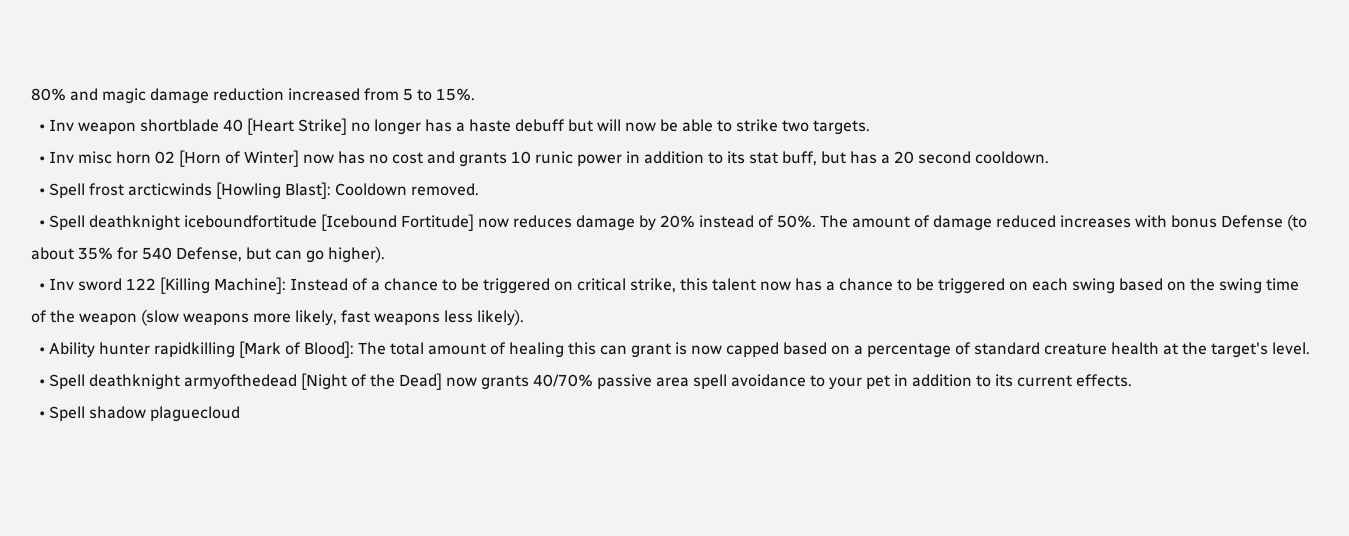80% and magic damage reduction increased from 5 to 15%.
  • Inv weapon shortblade 40 [Heart Strike] no longer has a haste debuff but will now be able to strike two targets.
  • Inv misc horn 02 [Horn of Winter] now has no cost and grants 10 runic power in addition to its stat buff, but has a 20 second cooldown.
  • Spell frost arcticwinds [Howling Blast]: Cooldown removed.
  • Spell deathknight iceboundfortitude [Icebound Fortitude] now reduces damage by 20% instead of 50%. The amount of damage reduced increases with bonus Defense (to about 35% for 540 Defense, but can go higher).
  • Inv sword 122 [Killing Machine]: Instead of a chance to be triggered on critical strike, this talent now has a chance to be triggered on each swing based on the swing time of the weapon (slow weapons more likely, fast weapons less likely).
  • Ability hunter rapidkilling [Mark of Blood]: The total amount of healing this can grant is now capped based on a percentage of standard creature health at the target's level.
  • Spell deathknight armyofthedead [Night of the Dead] now grants 40/70% passive area spell avoidance to your pet in addition to its current effects.
  • Spell shadow plaguecloud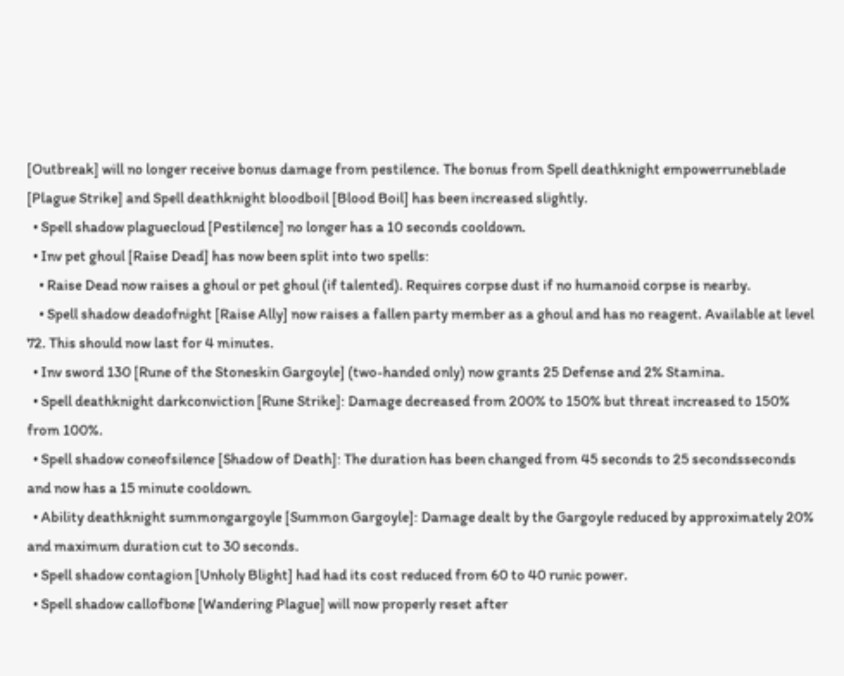[Outbreak] will no longer receive bonus damage from pestilence. The bonus from Spell deathknight empowerruneblade [Plague Strike] and Spell deathknight bloodboil [Blood Boil] has been increased slightly.
  • Spell shadow plaguecloud [Pestilence] no longer has a 10 seconds cooldown.
  • Inv pet ghoul [Raise Dead] has now been split into two spells:
    • Raise Dead now raises a ghoul or pet ghoul (if talented). Requires corpse dust if no humanoid corpse is nearby.
    • Spell shadow deadofnight [Raise Ally] now raises a fallen party member as a ghoul and has no reagent. Available at level 72. This should now last for 4 minutes.
  • Inv sword 130 [Rune of the Stoneskin Gargoyle] (two-handed only) now grants 25 Defense and 2% Stamina.
  • Spell deathknight darkconviction [Rune Strike]: Damage decreased from 200% to 150% but threat increased to 150% from 100%.
  • Spell shadow coneofsilence [Shadow of Death]: The duration has been changed from 45 seconds to 25 secondsseconds and now has a 15 minute cooldown.
  • Ability deathknight summongargoyle [Summon Gargoyle]: Damage dealt by the Gargoyle reduced by approximately 20% and maximum duration cut to 30 seconds.
  • Spell shadow contagion [Unholy Blight] had had its cost reduced from 60 to 40 runic power.
  • Spell shadow callofbone [Wandering Plague] will now properly reset after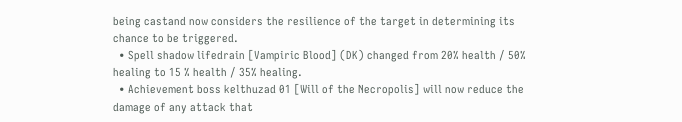being castand now considers the resilience of the target in determining its chance to be triggered.
  • Spell shadow lifedrain [Vampiric Blood] (DK) changed from 20% health / 50% healing to 15 % health / 35% healing.
  • Achievement boss kelthuzad 01 [Will of the Necropolis] will now reduce the damage of any attack that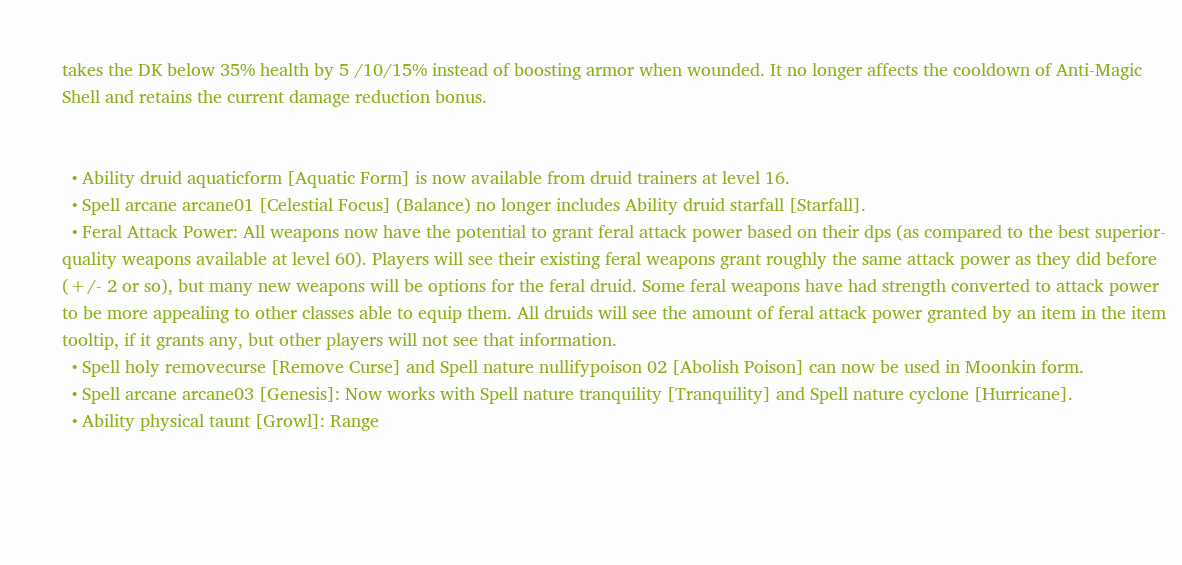takes the DK below 35% health by 5 /10/15% instead of boosting armor when wounded. It no longer affects the cooldown of Anti-Magic Shell and retains the current damage reduction bonus.


  • Ability druid aquaticform [Aquatic Form] is now available from druid trainers at level 16.
  • Spell arcane arcane01 [Celestial Focus] (Balance) no longer includes Ability druid starfall [Starfall].
  • Feral Attack Power: All weapons now have the potential to grant feral attack power based on their dps (as compared to the best superior-quality weapons available at level 60). Players will see their existing feral weapons grant roughly the same attack power as they did before (+/- 2 or so), but many new weapons will be options for the feral druid. Some feral weapons have had strength converted to attack power to be more appealing to other classes able to equip them. All druids will see the amount of feral attack power granted by an item in the item tooltip, if it grants any, but other players will not see that information.
  • Spell holy removecurse [Remove Curse] and Spell nature nullifypoison 02 [Abolish Poison] can now be used in Moonkin form.
  • Spell arcane arcane03 [Genesis]: Now works with Spell nature tranquility [Tranquility] and Spell nature cyclone [Hurricane].
  • Ability physical taunt [Growl]: Range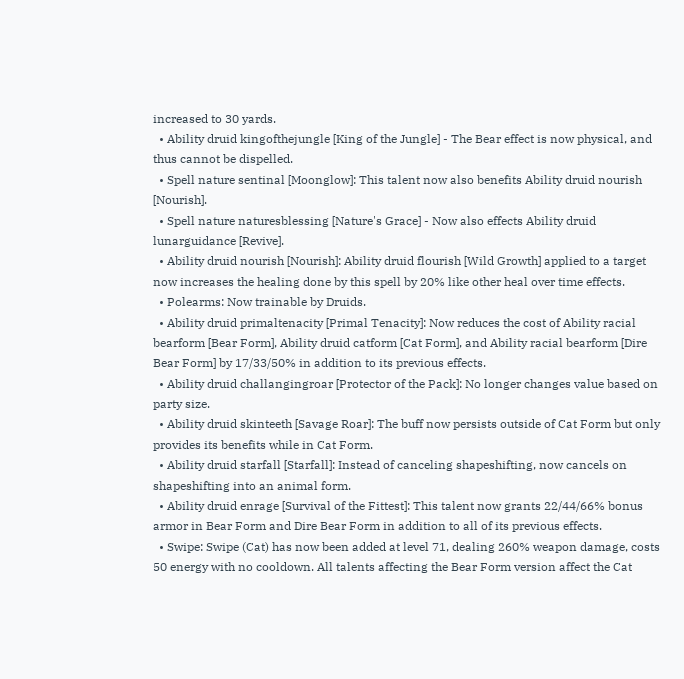increased to 30 yards.
  • Ability druid kingofthejungle [King of the Jungle] - The Bear effect is now physical, and thus cannot be dispelled.
  • Spell nature sentinal [Moonglow]: This talent now also benefits Ability druid nourish [Nourish].
  • Spell nature naturesblessing [Nature's Grace] - Now also effects Ability druid lunarguidance [Revive].
  • Ability druid nourish [Nourish]: Ability druid flourish [Wild Growth] applied to a target now increases the healing done by this spell by 20% like other heal over time effects.
  • Polearms: Now trainable by Druids.
  • Ability druid primaltenacity [Primal Tenacity]: Now reduces the cost of Ability racial bearform [Bear Form], Ability druid catform [Cat Form], and Ability racial bearform [Dire Bear Form] by 17/33/50% in addition to its previous effects.
  • Ability druid challangingroar [Protector of the Pack]: No longer changes value based on party size.
  • Ability druid skinteeth [Savage Roar]: The buff now persists outside of Cat Form but only provides its benefits while in Cat Form.
  • Ability druid starfall [Starfall]: Instead of canceling shapeshifting, now cancels on shapeshifting into an animal form.
  • Ability druid enrage [Survival of the Fittest]: This talent now grants 22/44/66% bonus armor in Bear Form and Dire Bear Form in addition to all of its previous effects.
  • Swipe: Swipe (Cat) has now been added at level 71, dealing 260% weapon damage, costs 50 energy with no cooldown. All talents affecting the Bear Form version affect the Cat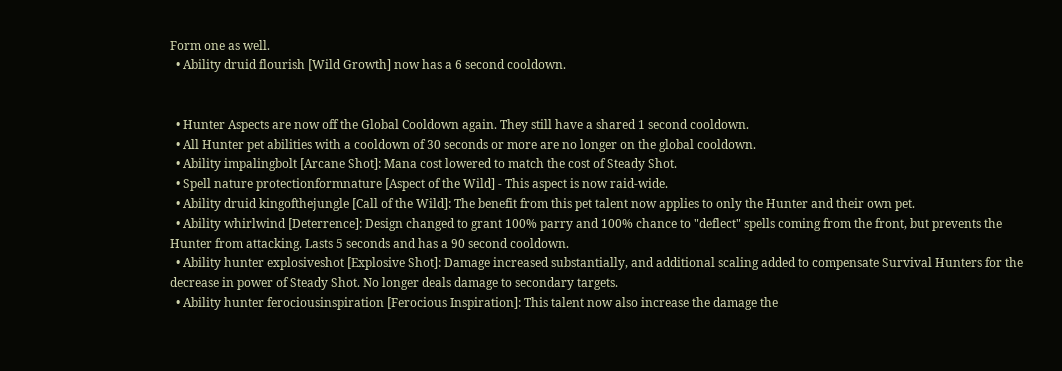Form one as well.
  • Ability druid flourish [Wild Growth] now has a 6 second cooldown.


  • Hunter Aspects are now off the Global Cooldown again. They still have a shared 1 second cooldown.
  • All Hunter pet abilities with a cooldown of 30 seconds or more are no longer on the global cooldown.
  • Ability impalingbolt [Arcane Shot]: Mana cost lowered to match the cost of Steady Shot.
  • Spell nature protectionformnature [Aspect of the Wild] - This aspect is now raid-wide.
  • Ability druid kingofthejungle [Call of the Wild]: The benefit from this pet talent now applies to only the Hunter and their own pet.
  • Ability whirlwind [Deterrence]: Design changed to grant 100% parry and 100% chance to "deflect" spells coming from the front, but prevents the Hunter from attacking. Lasts 5 seconds and has a 90 second cooldown.
  • Ability hunter explosiveshot [Explosive Shot]: Damage increased substantially, and additional scaling added to compensate Survival Hunters for the decrease in power of Steady Shot. No longer deals damage to secondary targets.
  • Ability hunter ferociousinspiration [Ferocious Inspiration]: This talent now also increase the damage the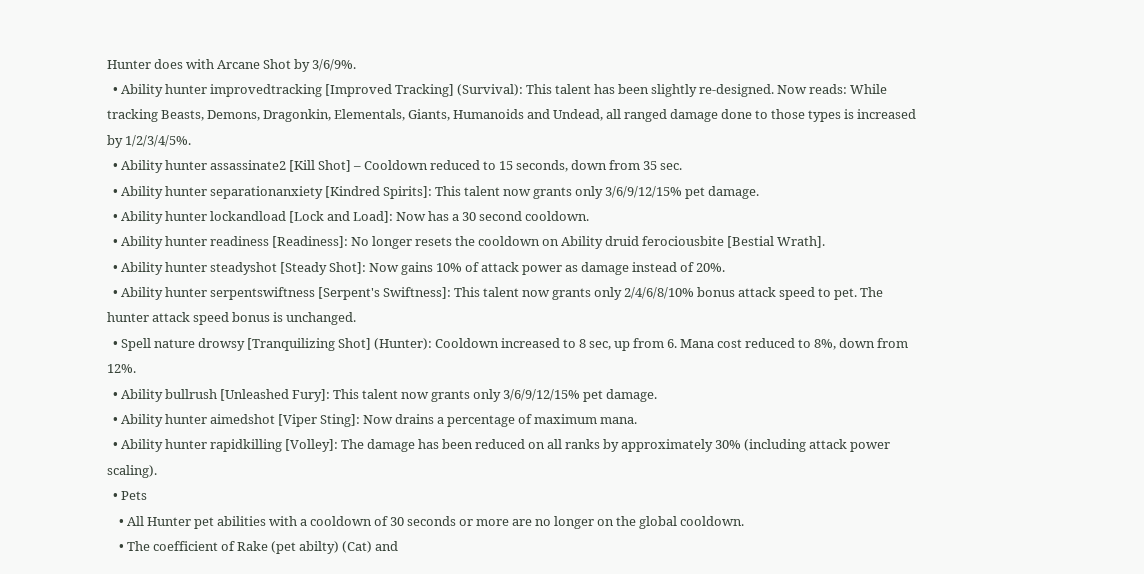Hunter does with Arcane Shot by 3/6/9%.
  • Ability hunter improvedtracking [Improved Tracking] (Survival): This talent has been slightly re-designed. Now reads: While tracking Beasts, Demons, Dragonkin, Elementals, Giants, Humanoids and Undead, all ranged damage done to those types is increased by 1/2/3/4/5%.
  • Ability hunter assassinate2 [Kill Shot] – Cooldown reduced to 15 seconds, down from 35 sec.
  • Ability hunter separationanxiety [Kindred Spirits]: This talent now grants only 3/6/9/12/15% pet damage.
  • Ability hunter lockandload [Lock and Load]: Now has a 30 second cooldown.
  • Ability hunter readiness [Readiness]: No longer resets the cooldown on Ability druid ferociousbite [Bestial Wrath].
  • Ability hunter steadyshot [Steady Shot]: Now gains 10% of attack power as damage instead of 20%.
  • Ability hunter serpentswiftness [Serpent's Swiftness]: This talent now grants only 2/4/6/8/10% bonus attack speed to pet. The hunter attack speed bonus is unchanged.
  • Spell nature drowsy [Tranquilizing Shot] (Hunter): Cooldown increased to 8 sec, up from 6. Mana cost reduced to 8%, down from 12%.
  • Ability bullrush [Unleashed Fury]: This talent now grants only 3/6/9/12/15% pet damage.
  • Ability hunter aimedshot [Viper Sting]: Now drains a percentage of maximum mana.
  • Ability hunter rapidkilling [Volley]: The damage has been reduced on all ranks by approximately 30% (including attack power scaling).
  • Pets
    • All Hunter pet abilities with a cooldown of 30 seconds or more are no longer on the global cooldown.
    • The coefficient of Rake (pet abilty) (Cat) and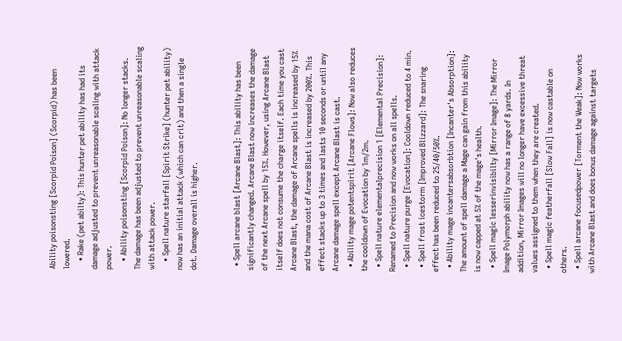Ability poisonsting [Scorpid Poison] (Scorpid) has been lowered.
    • Rake (pet abilty): This hunter pet ability has had its damage adjusted to prevent unreasonable scaling with attack power.
    • Ability poisonsting [Scorpid Poison]: No longer stacks. The damage has been adjusted to prevent unreasonable scaling with attack power.
    • Spell nature starfall [Spirit Strike] (hunter pet ability) now has an initial attack (which can crit) and then a single dot. Damage overall is higher.


  • Spell arcane blast [Arcane Blast]: This ability has been significantly changed. Arcane Blast now increases the damage of the next Arcane spell by 15%. However, using Arcane Blast itself does not consume the charge itself. Each time you cast Arcane Blast, the damage of Arcane spells is increased by 15% and the mana cost of Arcane Blast is increased by 200%. This effect stacks up to 3 times and lasts 10 seconds or until any Arcane damage spell except Arcane Blast is cast.
  • Ability mage potentspirit [Arcane Flows]: Now also reduces the cooldown of Evocation by 1m/2m.
  • Spell nature elementalprecision 1 [Elemental Precision]: Renamed to Precision and now works on all spells.
  • Spell nature purge [Evocation]: Cooldown reduced to 4 min.
  • Spell frost icestorm [Improved Blizzard]: The snaring effect has been reduced to 25/40/50%.
  • Ability mage incantersabsorbtion [Incanter's Absorption]: The amount of spell damage a Mage can gain from this ability is now capped at 5% of the mage's health.
  • Spell magic lesserinvisibilty [Mirror Image]: The Mirror Image Polymorph ability now has a range of 8 yards. In addition, Mirror Images will no longer have excessive threat values assigned to them when they are created.
  • Spell magic featherfall [Slow Fall] is now castable on others.
  • Spell arcane focusedpower [Torment the Weak]: Now works with Arcane Blast and does bonus damage against targets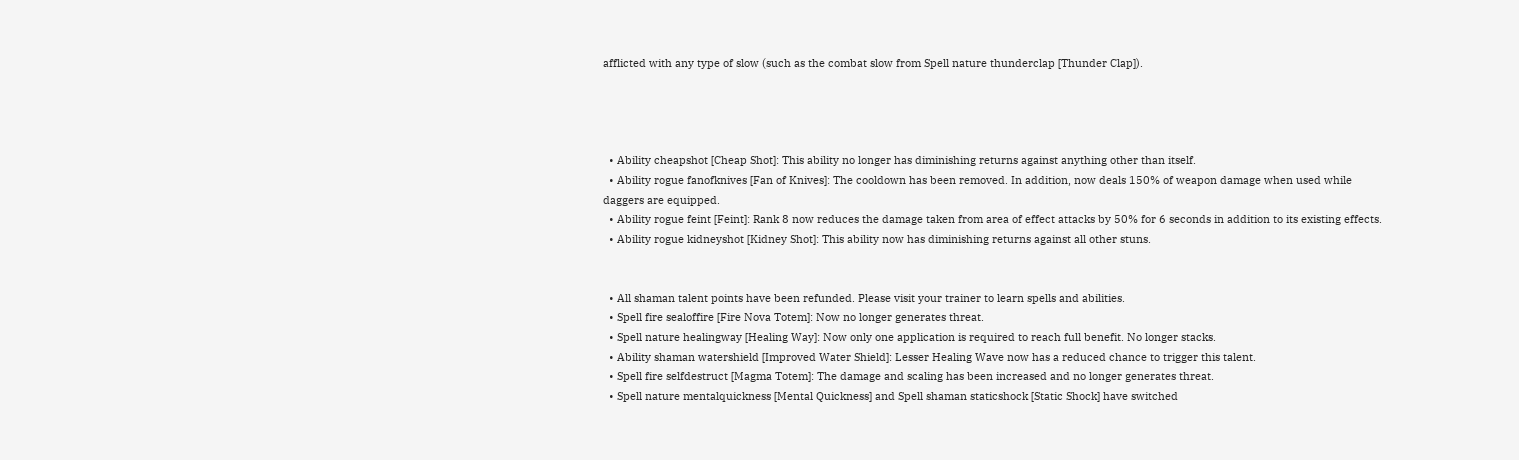afflicted with any type of slow (such as the combat slow from Spell nature thunderclap [Thunder Clap]).




  • Ability cheapshot [Cheap Shot]: This ability no longer has diminishing returns against anything other than itself.
  • Ability rogue fanofknives [Fan of Knives]: The cooldown has been removed. In addition, now deals 150% of weapon damage when used while daggers are equipped.
  • Ability rogue feint [Feint]: Rank 8 now reduces the damage taken from area of effect attacks by 50% for 6 seconds in addition to its existing effects.
  • Ability rogue kidneyshot [Kidney Shot]: This ability now has diminishing returns against all other stuns.


  • All shaman talent points have been refunded. Please visit your trainer to learn spells and abilities.
  • Spell fire sealoffire [Fire Nova Totem]: Now no longer generates threat.
  • Spell nature healingway [Healing Way]: Now only one application is required to reach full benefit. No longer stacks.
  • Ability shaman watershield [Improved Water Shield]: Lesser Healing Wave now has a reduced chance to trigger this talent.
  • Spell fire selfdestruct [Magma Totem]: The damage and scaling has been increased and no longer generates threat.
  • Spell nature mentalquickness [Mental Quickness] and Spell shaman staticshock [Static Shock] have switched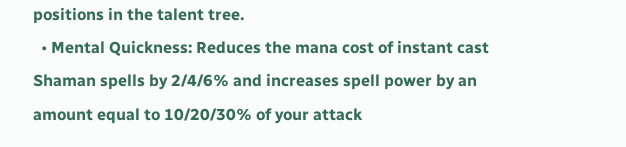positions in the talent tree.
  • Mental Quickness: Reduces the mana cost of instant cast Shaman spells by 2/4/6% and increases spell power by an amount equal to 10/20/30% of your attack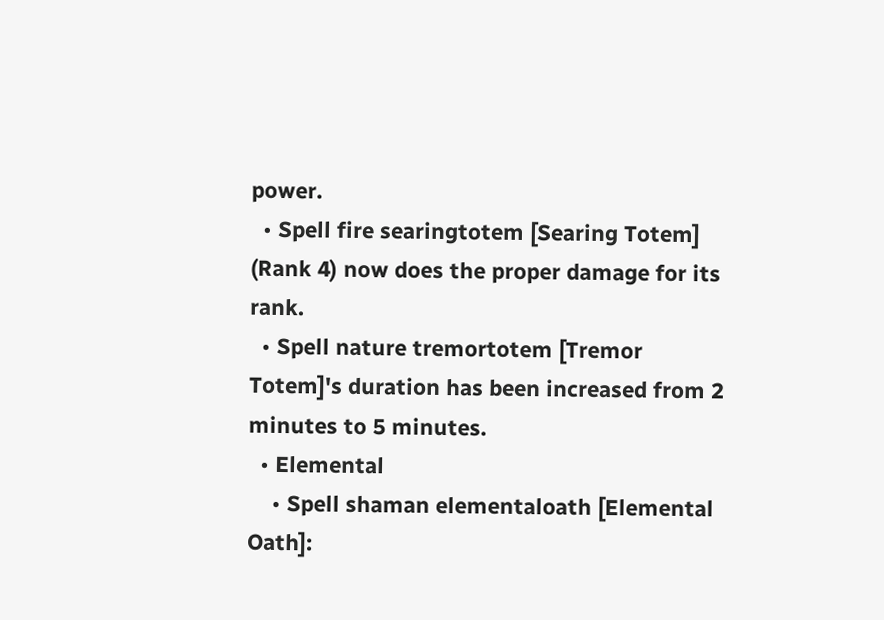power.
  • Spell fire searingtotem [Searing Totem] (Rank 4) now does the proper damage for its rank.
  • Spell nature tremortotem [Tremor Totem]'s duration has been increased from 2 minutes to 5 minutes.
  • Elemental
    • Spell shaman elementaloath [Elemental Oath]: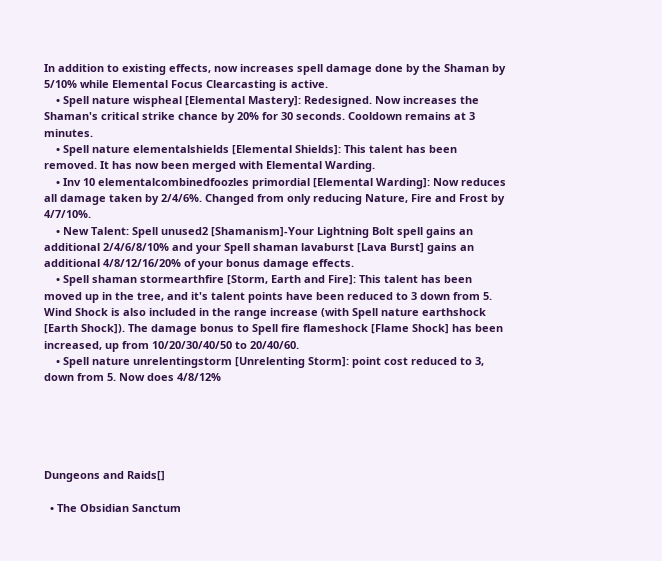In addition to existing effects, now increases spell damage done by the Shaman by 5/10% while Elemental Focus Clearcasting is active.
    • Spell nature wispheal [Elemental Mastery]: Redesigned. Now increases the Shaman's critical strike chance by 20% for 30 seconds. Cooldown remains at 3 minutes.
    • Spell nature elementalshields [Elemental Shields]: This talent has been removed. It has now been merged with Elemental Warding.
    • Inv 10 elementalcombinedfoozles primordial [Elemental Warding]: Now reduces all damage taken by 2/4/6%. Changed from only reducing Nature, Fire and Frost by 4/7/10%.
    • New Talent: Spell unused2 [Shamanism]-Your Lightning Bolt spell gains an additional 2/4/6/8/10% and your Spell shaman lavaburst [Lava Burst] gains an additional 4/8/12/16/20% of your bonus damage effects.
    • Spell shaman stormearthfire [Storm, Earth and Fire]: This talent has been moved up in the tree, and it's talent points have been reduced to 3 down from 5. Wind Shock is also included in the range increase (with Spell nature earthshock [Earth Shock]). The damage bonus to Spell fire flameshock [Flame Shock] has been increased, up from 10/20/30/40/50 to 20/40/60.
    • Spell nature unrelentingstorm [Unrelenting Storm]: point cost reduced to 3, down from 5. Now does 4/8/12%





Dungeons and Raids[]

  • The Obsidian Sanctum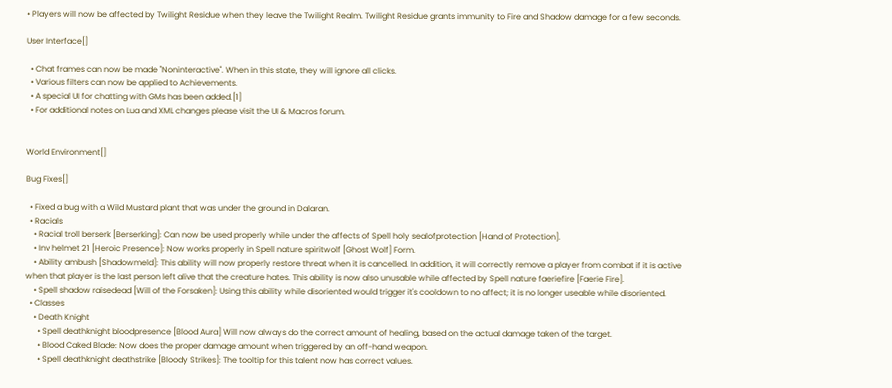• Players will now be affected by Twilight Residue when they leave the Twilight Realm. Twilight Residue grants immunity to Fire and Shadow damage for a few seconds.

User Interface[]

  • Chat frames can now be made "Noninteractive". When in this state, they will ignore all clicks.
  • Various filters can now be applied to Achievements.
  • A special UI for chatting with GMs has been added.[1]
  • For additional notes on Lua and XML changes please visit the UI & Macros forum.


World Environment[]

Bug Fixes[]

  • Fixed a bug with a Wild Mustard plant that was under the ground in Dalaran.
  • Racials
    • Racial troll berserk [Berserking]: Can now be used properly while under the affects of Spell holy sealofprotection [Hand of Protection].
    • Inv helmet 21 [Heroic Presence]: Now works properly in Spell nature spiritwolf [Ghost Wolf] Form.
    • Ability ambush [Shadowmeld]: This ability will now properly restore threat when it is cancelled. In addition, it will correctly remove a player from combat if it is active when that player is the last person left alive that the creature hates. This ability is now also unusable while affected by Spell nature faeriefire [Faerie Fire].
    • Spell shadow raisedead [Will of the Forsaken]: Using this ability while disoriented would trigger it's cooldown to no affect; it is no longer useable while disoriented.
  • Classes
    • Death Knight
      • Spell deathknight bloodpresence [Blood Aura] Will now always do the correct amount of healing, based on the actual damage taken of the target.
      • Blood Caked Blade: Now does the proper damage amount when triggered by an off-hand weapon.
      • Spell deathknight deathstrike [Bloody Strikes]: The tooltip for this talent now has correct values.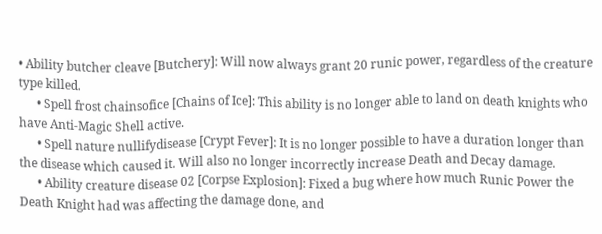• Ability butcher cleave [Butchery]: Will now always grant 20 runic power, regardless of the creature type killed.
      • Spell frost chainsofice [Chains of Ice]: This ability is no longer able to land on death knights who have Anti-Magic Shell active.
      • Spell nature nullifydisease [Crypt Fever]: It is no longer possible to have a duration longer than the disease which caused it. Will also no longer incorrectly increase Death and Decay damage.
      • Ability creature disease 02 [Corpse Explosion]: Fixed a bug where how much Runic Power the Death Knight had was affecting the damage done, and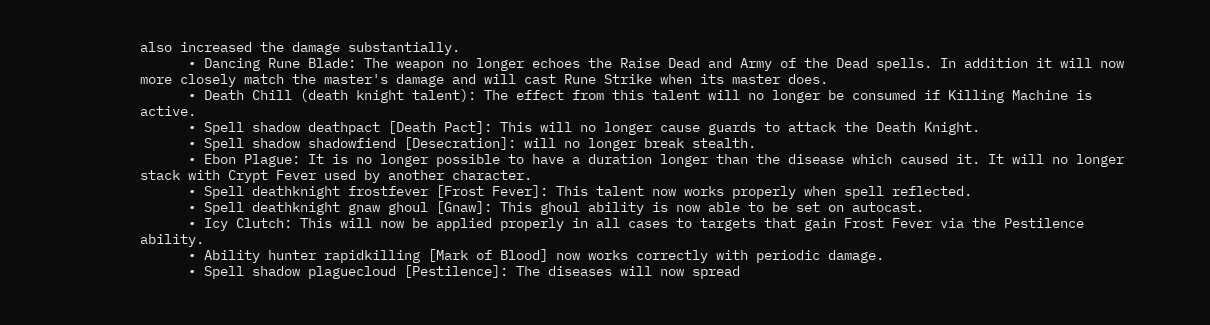also increased the damage substantially.
      • Dancing Rune Blade: The weapon no longer echoes the Raise Dead and Army of the Dead spells. In addition it will now more closely match the master's damage and will cast Rune Strike when its master does.
      • Death Chill (death knight talent): The effect from this talent will no longer be consumed if Killing Machine is active.
      • Spell shadow deathpact [Death Pact]: This will no longer cause guards to attack the Death Knight.
      • Spell shadow shadowfiend [Desecration]: will no longer break stealth.
      • Ebon Plague: It is no longer possible to have a duration longer than the disease which caused it. It will no longer stack with Crypt Fever used by another character.
      • Spell deathknight frostfever [Frost Fever]: This talent now works properly when spell reflected.
      • Spell deathknight gnaw ghoul [Gnaw]: This ghoul ability is now able to be set on autocast.
      • Icy Clutch: This will now be applied properly in all cases to targets that gain Frost Fever via the Pestilence ability.
      • Ability hunter rapidkilling [Mark of Blood] now works correctly with periodic damage.
      • Spell shadow plaguecloud [Pestilence]: The diseases will now spread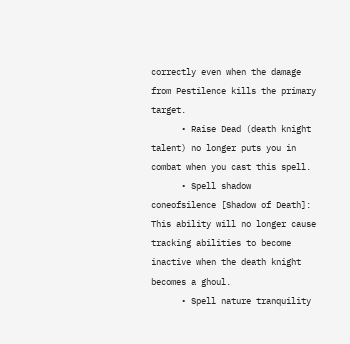correctly even when the damage from Pestilence kills the primary target.
      • Raise Dead (death knight talent) no longer puts you in combat when you cast this spell.
      • Spell shadow coneofsilence [Shadow of Death]: This ability will no longer cause tracking abilities to become inactive when the death knight becomes a ghoul.
      • Spell nature tranquility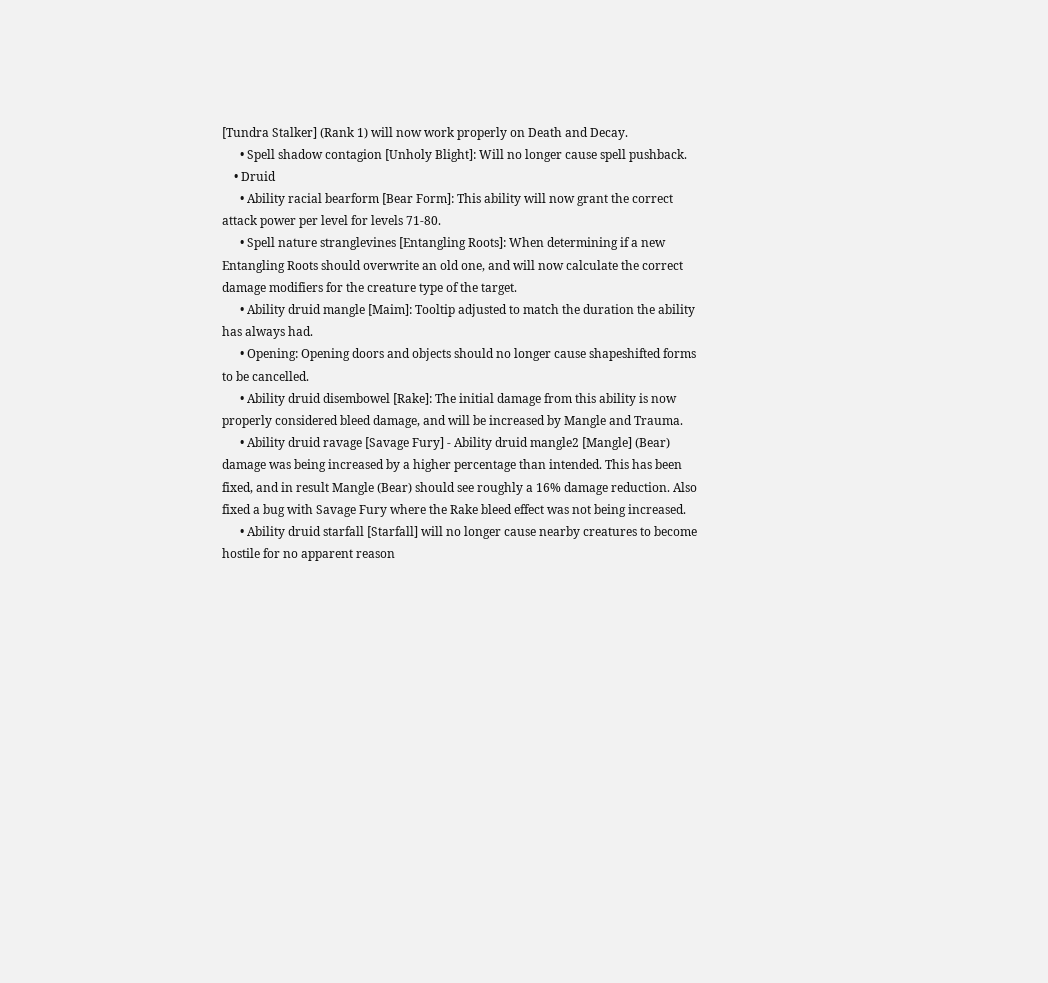[Tundra Stalker] (Rank 1) will now work properly on Death and Decay.
      • Spell shadow contagion [Unholy Blight]: Will no longer cause spell pushback.
    • Druid
      • Ability racial bearform [Bear Form]: This ability will now grant the correct attack power per level for levels 71-80.
      • Spell nature stranglevines [Entangling Roots]: When determining if a new Entangling Roots should overwrite an old one, and will now calculate the correct damage modifiers for the creature type of the target.
      • Ability druid mangle [Maim]: Tooltip adjusted to match the duration the ability has always had.
      • Opening: Opening doors and objects should no longer cause shapeshifted forms to be cancelled.
      • Ability druid disembowel [Rake]: The initial damage from this ability is now properly considered bleed damage, and will be increased by Mangle and Trauma.
      • Ability druid ravage [Savage Fury] - Ability druid mangle2 [Mangle] (Bear) damage was being increased by a higher percentage than intended. This has been fixed, and in result Mangle (Bear) should see roughly a 16% damage reduction. Also fixed a bug with Savage Fury where the Rake bleed effect was not being increased.
      • Ability druid starfall [Starfall] will no longer cause nearby creatures to become hostile for no apparent reason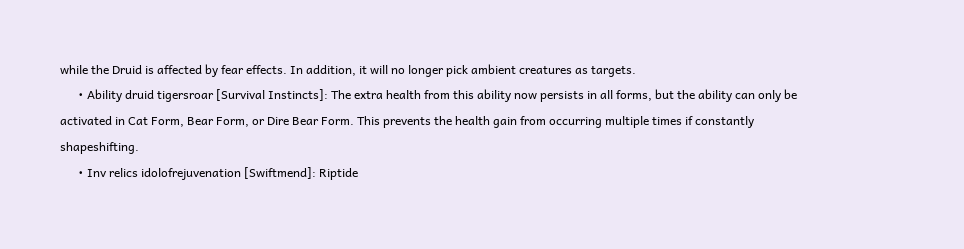while the Druid is affected by fear effects. In addition, it will no longer pick ambient creatures as targets.
      • Ability druid tigersroar [Survival Instincts]: The extra health from this ability now persists in all forms, but the ability can only be activated in Cat Form, Bear Form, or Dire Bear Form. This prevents the health gain from occurring multiple times if constantly shapeshifting.
      • Inv relics idolofrejuvenation [Swiftmend]: Riptide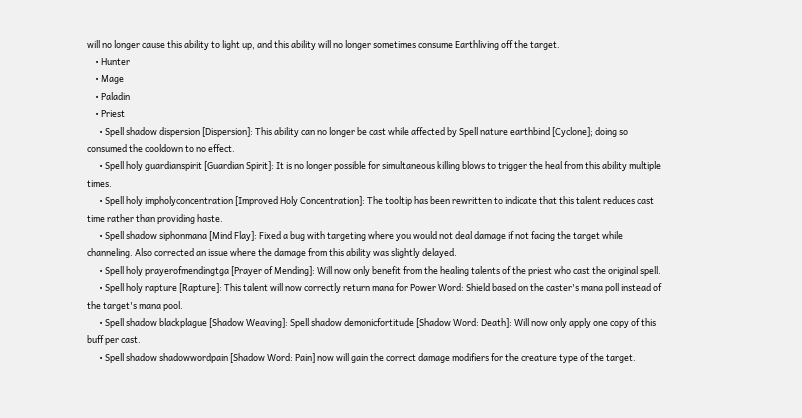will no longer cause this ability to light up, and this ability will no longer sometimes consume Earthliving off the target.
    • Hunter
    • Mage
    • Paladin
    • Priest
      • Spell shadow dispersion [Dispersion]: This ability can no longer be cast while affected by Spell nature earthbind [Cyclone]; doing so consumed the cooldown to no effect.
      • Spell holy guardianspirit [Guardian Spirit]: It is no longer possible for simultaneous killing blows to trigger the heal from this ability multiple times.
      • Spell holy impholyconcentration [Improved Holy Concentration]: The tooltip has been rewritten to indicate that this talent reduces cast time rather than providing haste.
      • Spell shadow siphonmana [Mind Flay]: Fixed a bug with targeting where you would not deal damage if not facing the target while channeling. Also corrected an issue where the damage from this ability was slightly delayed.
      • Spell holy prayerofmendingtga [Prayer of Mending]: Will now only benefit from the healing talents of the priest who cast the original spell.
      • Spell holy rapture [Rapture]: This talent will now correctly return mana for Power Word: Shield based on the caster's mana poll instead of the target's mana pool.
      • Spell shadow blackplague [Shadow Weaving]: Spell shadow demonicfortitude [Shadow Word: Death]: Will now only apply one copy of this buff per cast.
      • Spell shadow shadowwordpain [Shadow Word: Pain] now will gain the correct damage modifiers for the creature type of the target.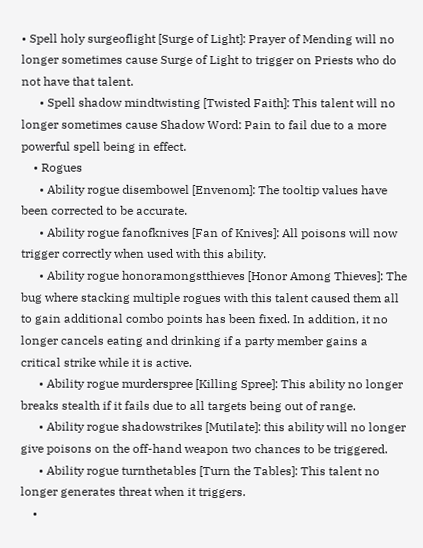• Spell holy surgeoflight [Surge of Light]: Prayer of Mending will no longer sometimes cause Surge of Light to trigger on Priests who do not have that talent.
      • Spell shadow mindtwisting [Twisted Faith]: This talent will no longer sometimes cause Shadow Word: Pain to fail due to a more powerful spell being in effect.
    • Rogues
      • Ability rogue disembowel [Envenom]: The tooltip values have been corrected to be accurate.
      • Ability rogue fanofknives [Fan of Knives]: All poisons will now trigger correctly when used with this ability.
      • Ability rogue honoramongstthieves [Honor Among Thieves]: The bug where stacking multiple rogues with this talent caused them all to gain additional combo points has been fixed. In addition, it no longer cancels eating and drinking if a party member gains a critical strike while it is active.
      • Ability rogue murderspree [Killing Spree]: This ability no longer breaks stealth if it fails due to all targets being out of range.
      • Ability rogue shadowstrikes [Mutilate]: this ability will no longer give poisons on the off-hand weapon two chances to be triggered.
      • Ability rogue turnthetables [Turn the Tables]: This talent no longer generates threat when it triggers.
    •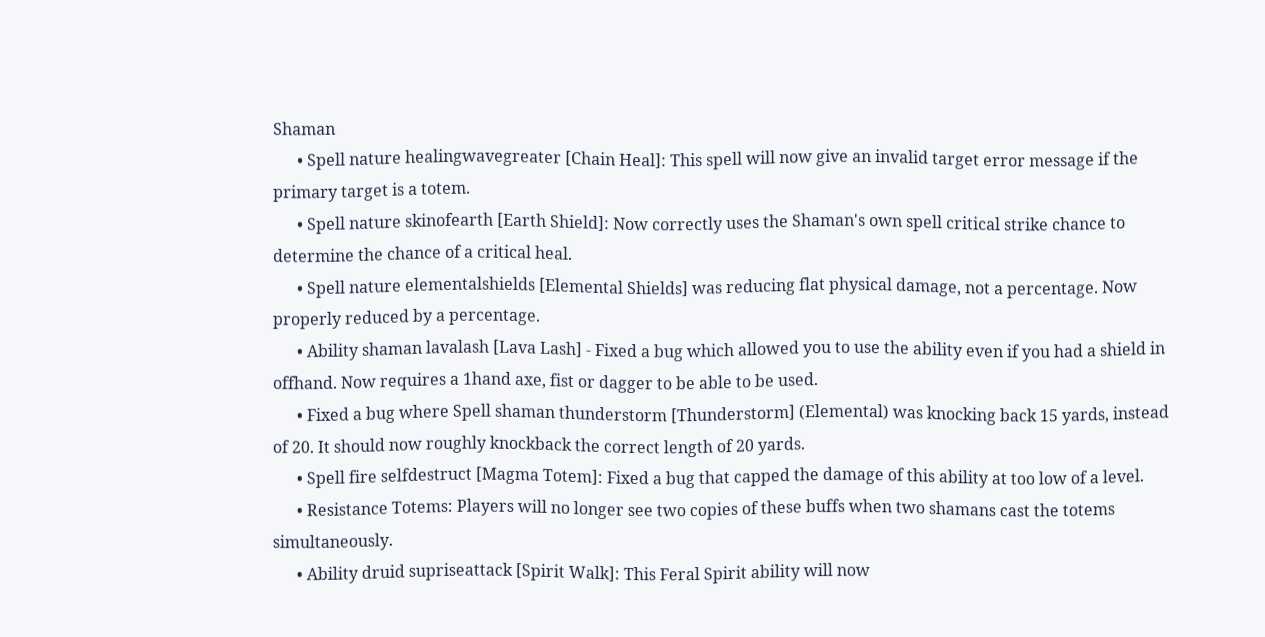Shaman
      • Spell nature healingwavegreater [Chain Heal]: This spell will now give an invalid target error message if the primary target is a totem.
      • Spell nature skinofearth [Earth Shield]: Now correctly uses the Shaman's own spell critical strike chance to determine the chance of a critical heal.
      • Spell nature elementalshields [Elemental Shields] was reducing flat physical damage, not a percentage. Now properly reduced by a percentage.
      • Ability shaman lavalash [Lava Lash] - Fixed a bug which allowed you to use the ability even if you had a shield in offhand. Now requires a 1hand axe, fist or dagger to be able to be used.
      • Fixed a bug where Spell shaman thunderstorm [Thunderstorm] (Elemental) was knocking back 15 yards, instead of 20. It should now roughly knockback the correct length of 20 yards.
      • Spell fire selfdestruct [Magma Totem]: Fixed a bug that capped the damage of this ability at too low of a level.
      • Resistance Totems: Players will no longer see two copies of these buffs when two shamans cast the totems simultaneously.
      • Ability druid supriseattack [Spirit Walk]: This Feral Spirit ability will now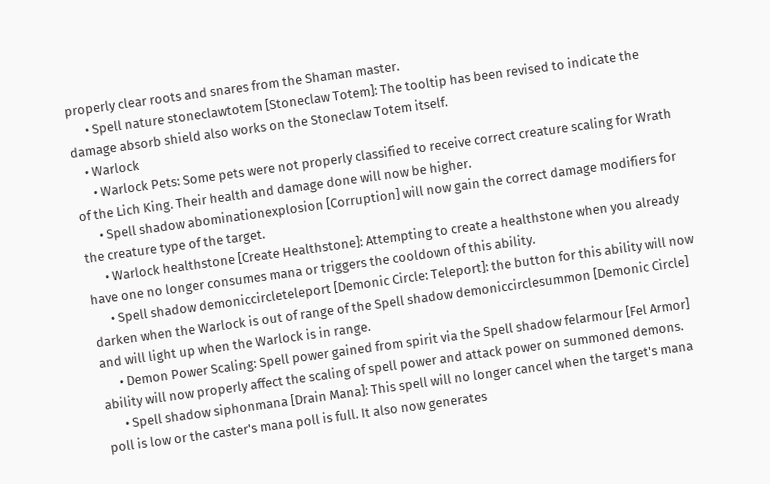properly clear roots and snares from the Shaman master.
      • Spell nature stoneclawtotem [Stoneclaw Totem]: The tooltip has been revised to indicate the damage absorb shield also works on the Stoneclaw Totem itself.
    • Warlock
      • Warlock Pets: Some pets were not properly classified to receive correct creature scaling for Wrath of the Lich King. Their health and damage done will now be higher.
      • Spell shadow abominationexplosion [Corruption] will now gain the correct damage modifiers for the creature type of the target.
      • Warlock healthstone [Create Healthstone]: Attempting to create a healthstone when you already have one no longer consumes mana or triggers the cooldown of this ability.
      • Spell shadow demoniccircleteleport [Demonic Circle: Teleport]: the button for this ability will now darken when the Warlock is out of range of the Spell shadow demoniccirclesummon [Demonic Circle] and will light up when the Warlock is in range.
      • Demon Power Scaling: Spell power gained from spirit via the Spell shadow felarmour [Fel Armor] ability will now properly affect the scaling of spell power and attack power on summoned demons.
      • Spell shadow siphonmana [Drain Mana]: This spell will no longer cancel when the target's mana poll is low or the caster's mana poll is full. It also now generates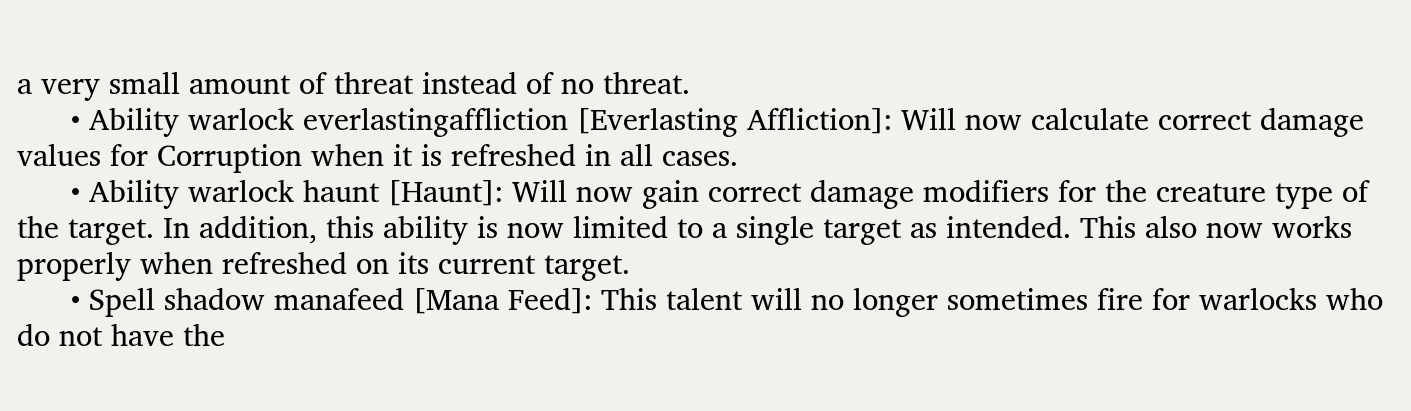a very small amount of threat instead of no threat.
      • Ability warlock everlastingaffliction [Everlasting Affliction]: Will now calculate correct damage values for Corruption when it is refreshed in all cases.
      • Ability warlock haunt [Haunt]: Will now gain correct damage modifiers for the creature type of the target. In addition, this ability is now limited to a single target as intended. This also now works properly when refreshed on its current target.
      • Spell shadow manafeed [Mana Feed]: This talent will no longer sometimes fire for warlocks who do not have the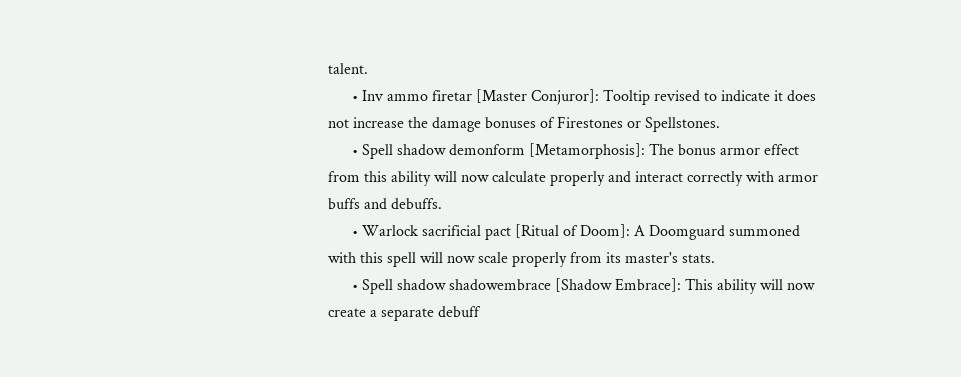talent.
      • Inv ammo firetar [Master Conjuror]: Tooltip revised to indicate it does not increase the damage bonuses of Firestones or Spellstones.
      • Spell shadow demonform [Metamorphosis]: The bonus armor effect from this ability will now calculate properly and interact correctly with armor buffs and debuffs.
      • Warlock sacrificial pact [Ritual of Doom]: A Doomguard summoned with this spell will now scale properly from its master's stats.
      • Spell shadow shadowembrace [Shadow Embrace]: This ability will now create a separate debuff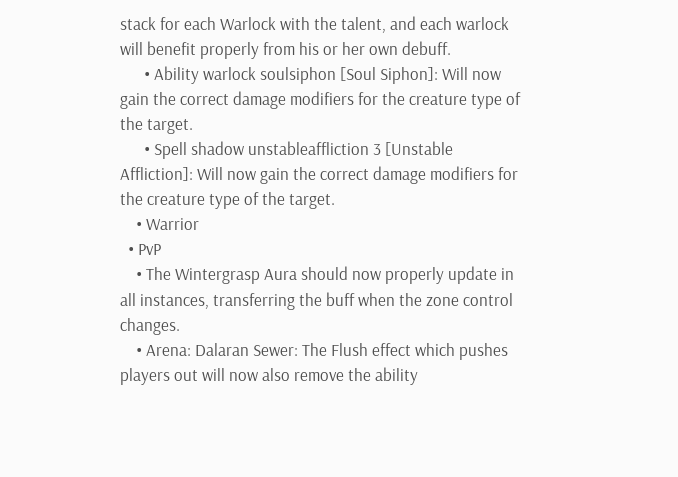stack for each Warlock with the talent, and each warlock will benefit properly from his or her own debuff.
      • Ability warlock soulsiphon [Soul Siphon]: Will now gain the correct damage modifiers for the creature type of the target.
      • Spell shadow unstableaffliction 3 [Unstable Affliction]: Will now gain the correct damage modifiers for the creature type of the target.
    • Warrior
  • PvP
    • The Wintergrasp Aura should now properly update in all instances, transferring the buff when the zone control changes.
    • Arena: Dalaran Sewer: The Flush effect which pushes players out will now also remove the ability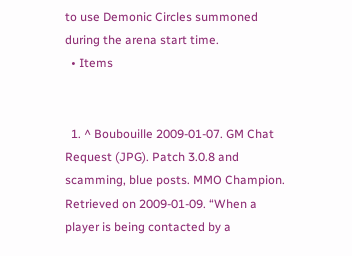to use Demonic Circles summoned during the arena start time.
  • Items


  1. ^ Boubouille 2009-01-07. GM Chat Request (JPG). Patch 3.0.8 and scamming, blue posts. MMO Champion. Retrieved on 2009-01-09. “When a player is being contacted by a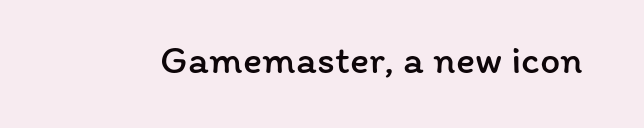Gamemaster, a new icon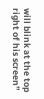will blink at the top right of his screen”